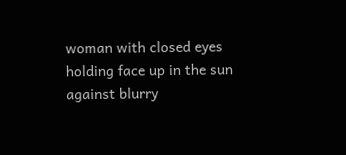woman with closed eyes holding face up in the sun against blurry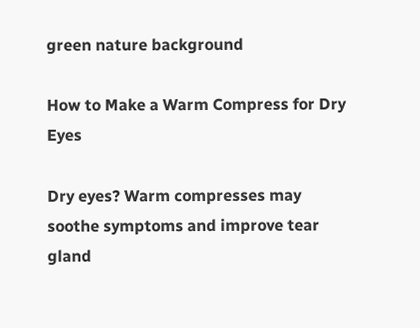green nature background

How to Make a Warm Compress for Dry Eyes

Dry eyes? Warm compresses may soothe symptoms and improve tear gland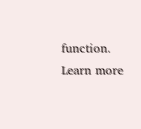function. Learn more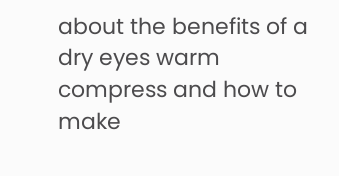about the benefits of a dry eyes warm compress and how to make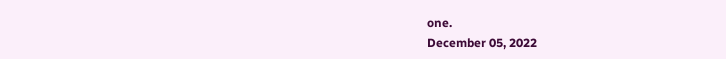one.
December 05, 2022